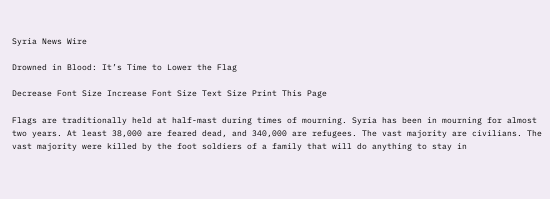Syria News Wire

Drowned in Blood: It’s Time to Lower the Flag

Decrease Font Size Increase Font Size Text Size Print This Page

Flags are traditionally held at half-mast during times of mourning. Syria has been in mourning for almost two years. At least 38,000 are feared dead, and 340,000 are refugees. The vast majority are civilians. The vast majority were killed by the foot soldiers of a family that will do anything to stay in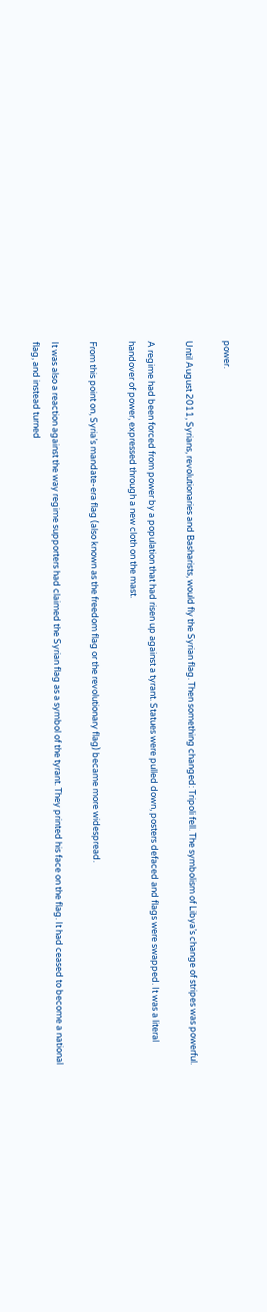power.

Until August 2011, Syrians, revolutionaries and Basharists, would fly the Syrian flag. Then something changed: Tripoli fell. The symbolism of Libya’s change of stripes was powerful.

A regime had been forced from power by a population that had risen up against a tyrant. Statues were pulled down, posters defaced and flags were swapped. It was a literal handover of power, expressed through a new cloth on the mast.

From this point on, Syria’s mandate-era flag (also known as the freedom flag or the revolutionary flag) became more widespread.

It was also a reaction against the way regime supporters had claimed the Syrian flag as a symbol of the tyrant. They printed his face on the flag. It had ceased to become a national flag, and instead turned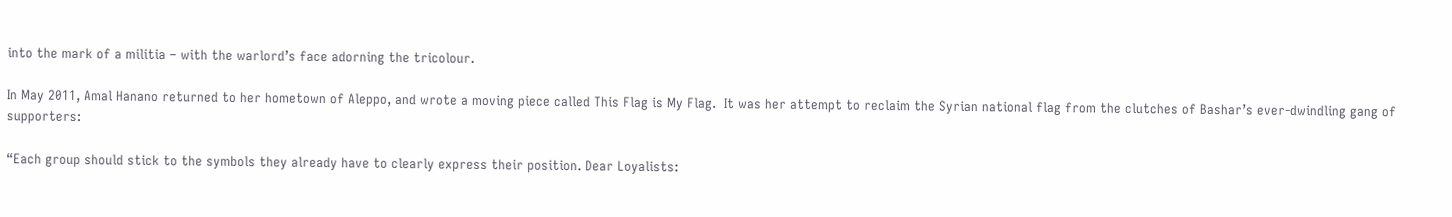into the mark of a militia – with the warlord’s face adorning the tricolour.

In May 2011, Amal Hanano returned to her hometown of Aleppo, and wrote a moving piece called This Flag is My Flag.  It was her attempt to reclaim the Syrian national flag from the clutches of Bashar’s ever-dwindling gang of supporters:

“Each group should stick to the symbols they already have to clearly express their position. Dear Loyalists: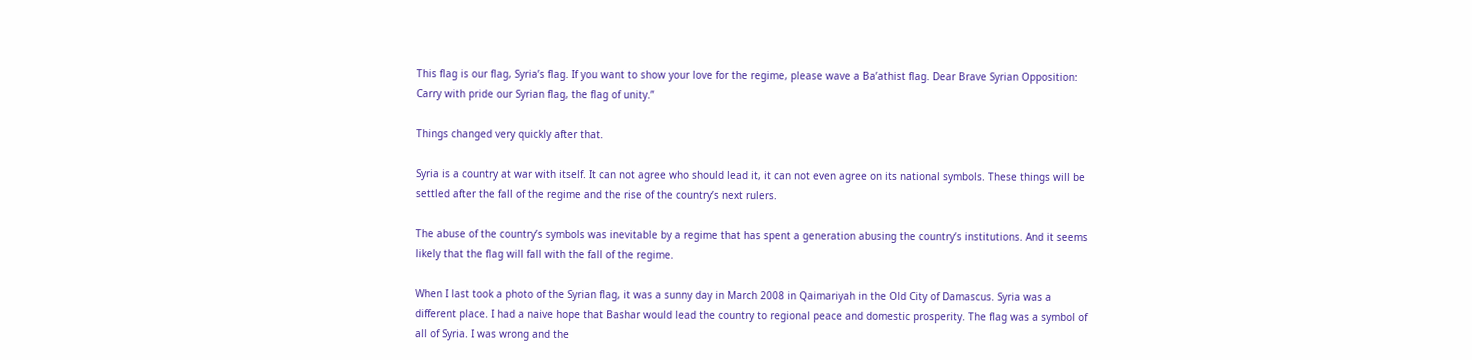This flag is our flag, Syria’s flag. If you want to show your love for the regime, please wave a Ba’athist flag. Dear Brave Syrian Opposition: Carry with pride our Syrian flag, the flag of unity.”

Things changed very quickly after that.

Syria is a country at war with itself. It can not agree who should lead it, it can not even agree on its national symbols. These things will be settled after the fall of the regime and the rise of the country’s next rulers.

The abuse of the country’s symbols was inevitable by a regime that has spent a generation abusing the country’s institutions. And it seems likely that the flag will fall with the fall of the regime.

When I last took a photo of the Syrian flag, it was a sunny day in March 2008 in Qaimariyah in the Old City of Damascus. Syria was a different place. I had a naive hope that Bashar would lead the country to regional peace and domestic prosperity. The flag was a symbol of all of Syria. I was wrong and the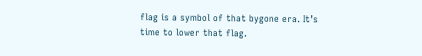flag is a symbol of that bygone era. It’s time to lower that flag.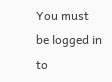You must be logged in to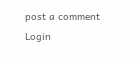post a comment Login